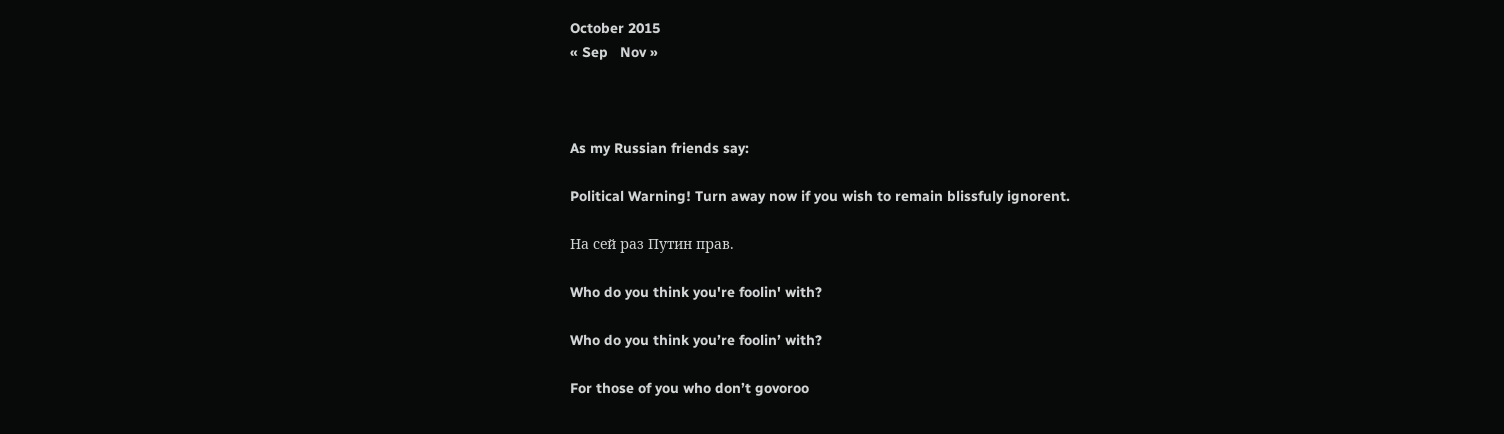October 2015
« Sep   Nov »



As my Russian friends say:

Political Warning! Turn away now if you wish to remain blissfuly ignorent.

На сей раз Путин прав.

Who do you think you're foolin' with?

Who do you think you’re foolin’ with?

For those of you who don’t govoroo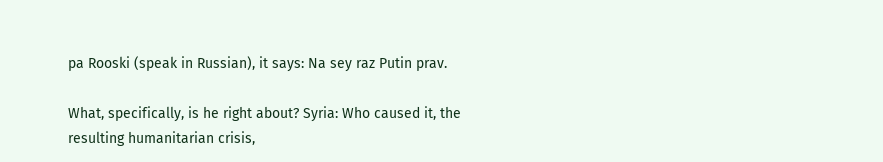pa Rooski (speak in Russian), it says: Na sey raz Putin prav.

What, specifically, is he right about? Syria: Who caused it, the resulting humanitarian crisis,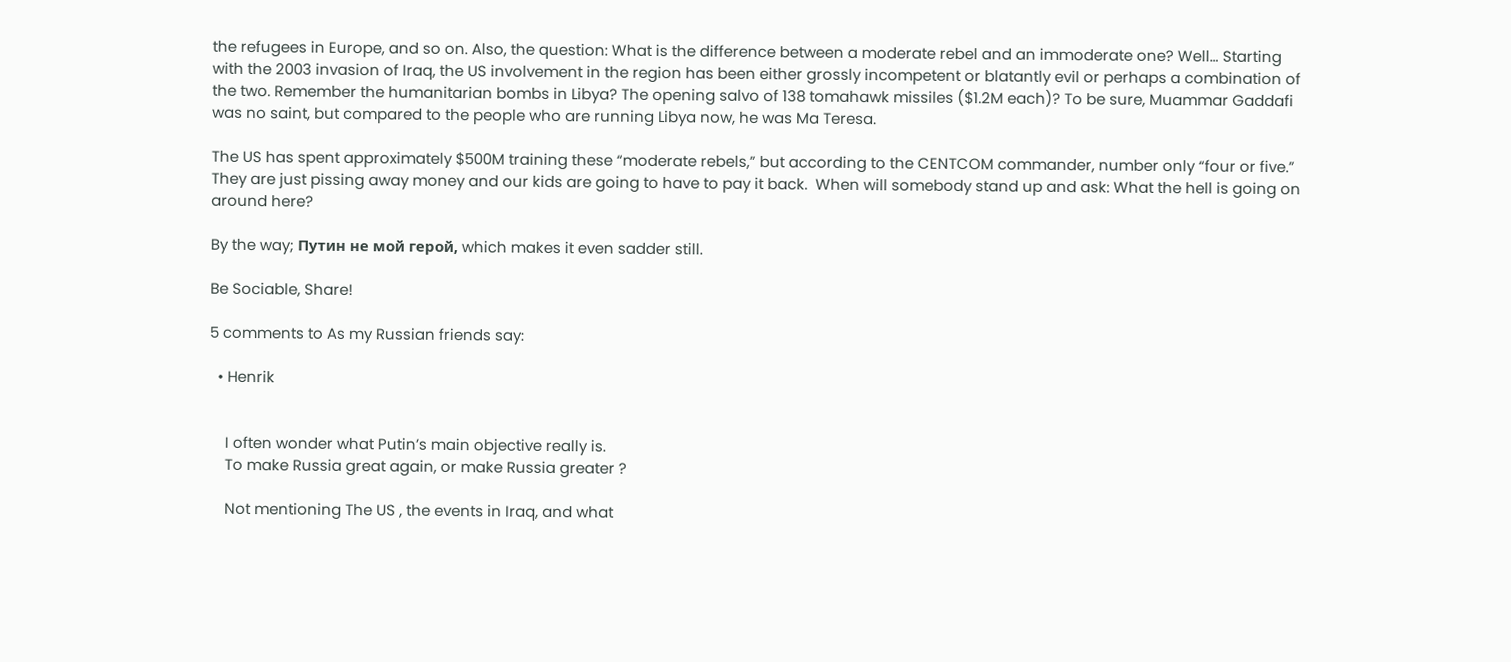the refugees in Europe, and so on. Also, the question: What is the difference between a moderate rebel and an immoderate one? Well… Starting with the 2003 invasion of Iraq, the US involvement in the region has been either grossly incompetent or blatantly evil or perhaps a combination of the two. Remember the humanitarian bombs in Libya? The opening salvo of 138 tomahawk missiles ($1.2M each)? To be sure, Muammar Gaddafi was no saint, but compared to the people who are running Libya now, he was Ma Teresa.

The US has spent approximately $500M training these “moderate rebels,” but according to the CENTCOM commander, number only “four or five.”  They are just pissing away money and our kids are going to have to pay it back.  When will somebody stand up and ask: What the hell is going on around here?

By the way; Путин не мой герой, which makes it even sadder still.

Be Sociable, Share!

5 comments to As my Russian friends say:

  • Henrik


    I often wonder what Putin’s main objective really is.
    To make Russia great again, or make Russia greater ?

    Not mentioning The US , the events in Iraq, and what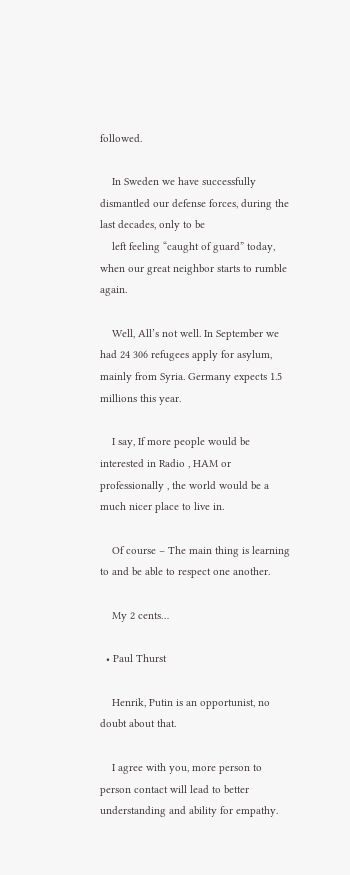followed.

    In Sweden we have successfully dismantled our defense forces, during the last decades, only to be
    left feeling “caught of guard” today, when our great neighbor starts to rumble again.

    Well, All’s not well. In September we had 24 306 refugees apply for asylum, mainly from Syria. Germany expects 1.5 millions this year.

    I say, If more people would be interested in Radio , HAM or professionally , the world would be a much nicer place to live in.

    Of course – The main thing is learning to and be able to respect one another.

    My 2 cents…

  • Paul Thurst

    Henrik, Putin is an opportunist, no doubt about that.

    I agree with you, more person to person contact will lead to better understanding and ability for empathy.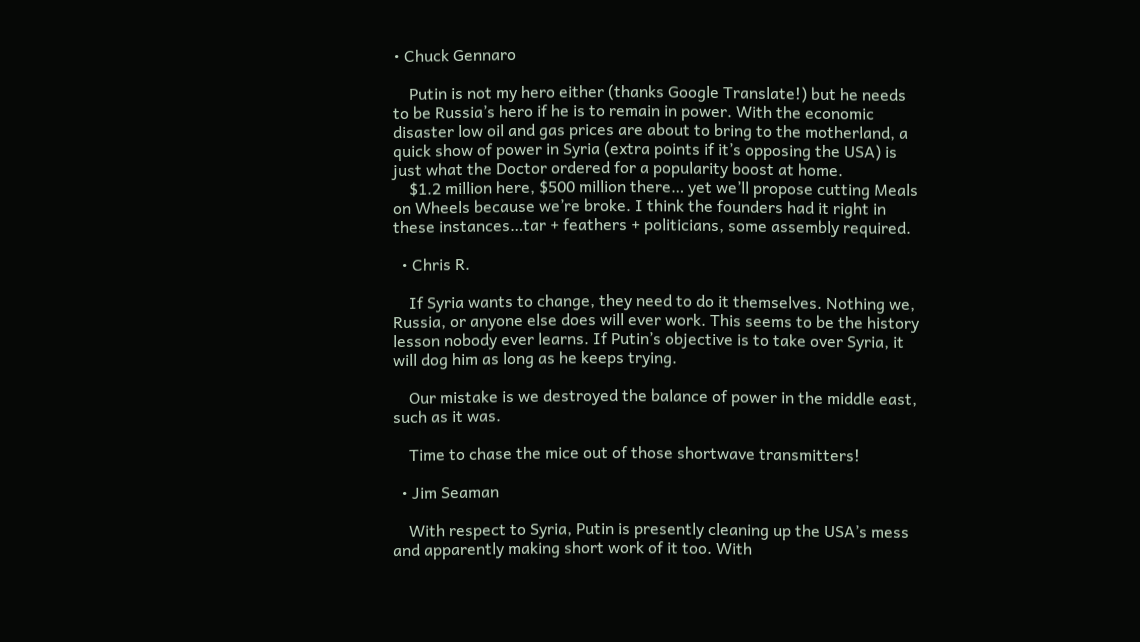• Chuck Gennaro

    Putin is not my hero either (thanks Google Translate!) but he needs to be Russia’s hero if he is to remain in power. With the economic disaster low oil and gas prices are about to bring to the motherland, a quick show of power in Syria (extra points if it’s opposing the USA) is just what the Doctor ordered for a popularity boost at home.
    $1.2 million here, $500 million there… yet we’ll propose cutting Meals on Wheels because we’re broke. I think the founders had it right in these instances…tar + feathers + politicians, some assembly required.

  • Chris R.

    If Syria wants to change, they need to do it themselves. Nothing we, Russia, or anyone else does will ever work. This seems to be the history lesson nobody ever learns. If Putin’s objective is to take over Syria, it will dog him as long as he keeps trying.

    Our mistake is we destroyed the balance of power in the middle east, such as it was.

    Time to chase the mice out of those shortwave transmitters!

  • Jim Seaman

    With respect to Syria, Putin is presently cleaning up the USA’s mess and apparently making short work of it too. With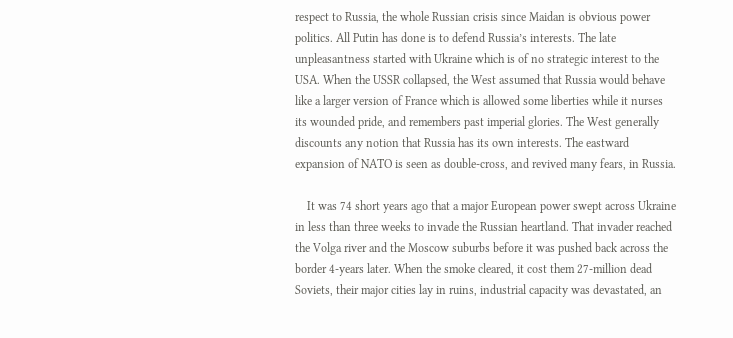respect to Russia, the whole Russian crisis since Maidan is obvious power politics. All Putin has done is to defend Russia’s interests. The late unpleasantness started with Ukraine which is of no strategic interest to the USA. When the USSR collapsed, the West assumed that Russia would behave like a larger version of France which is allowed some liberties while it nurses its wounded pride, and remembers past imperial glories. The West generally discounts any notion that Russia has its own interests. The eastward expansion of NATO is seen as double-cross, and revived many fears, in Russia.

    It was 74 short years ago that a major European power swept across Ukraine in less than three weeks to invade the Russian heartland. That invader reached the Volga river and the Moscow suburbs before it was pushed back across the border 4-years later. When the smoke cleared, it cost them 27-million dead Soviets, their major cities lay in ruins, industrial capacity was devastated, an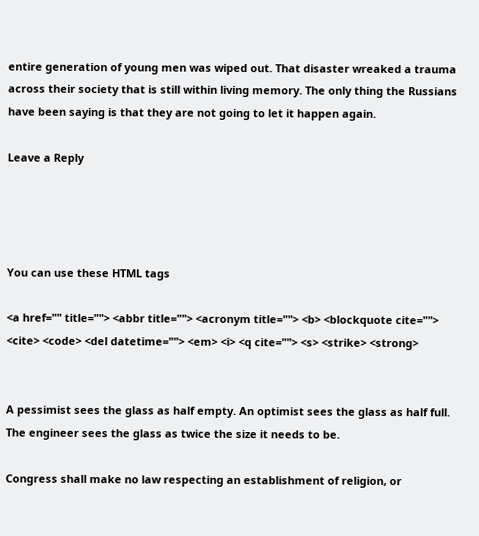entire generation of young men was wiped out. That disaster wreaked a trauma across their society that is still within living memory. The only thing the Russians have been saying is that they are not going to let it happen again.

Leave a Reply




You can use these HTML tags

<a href="" title=""> <abbr title=""> <acronym title=""> <b> <blockquote cite=""> <cite> <code> <del datetime=""> <em> <i> <q cite=""> <s> <strike> <strong>


A pessimist sees the glass as half empty. An optimist sees the glass as half full. The engineer sees the glass as twice the size it needs to be.

Congress shall make no law respecting an establishment of religion, or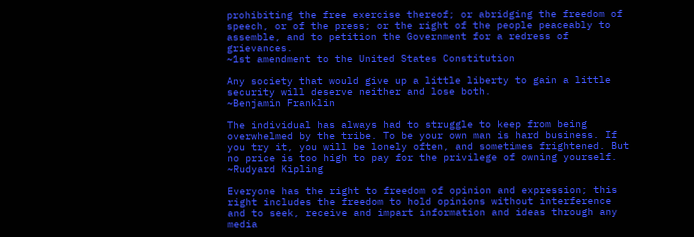prohibiting the free exercise thereof; or abridging the freedom of speech, or of the press; or the right of the people peaceably to assemble, and to petition the Government for a redress of grievances.
~1st amendment to the United States Constitution

Any society that would give up a little liberty to gain a little security will deserve neither and lose both.
~Benjamin Franklin

The individual has always had to struggle to keep from being overwhelmed by the tribe. To be your own man is hard business. If you try it, you will be lonely often, and sometimes frightened. But no price is too high to pay for the privilege of owning yourself.
~Rudyard Kipling

Everyone has the right to freedom of opinion and expression; this right includes the freedom to hold opinions without interference and to seek, receive and impart information and ideas through any media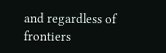and regardless of frontiers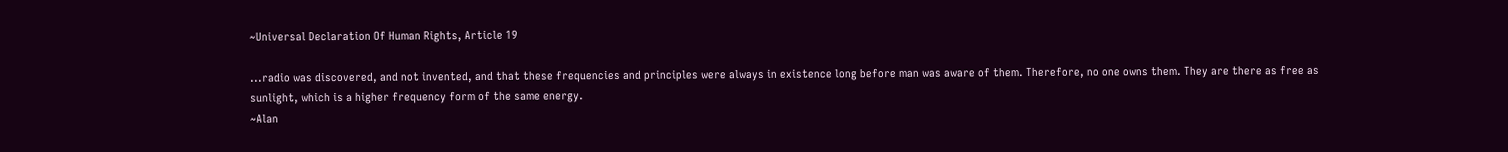~Universal Declaration Of Human Rights, Article 19

...radio was discovered, and not invented, and that these frequencies and principles were always in existence long before man was aware of them. Therefore, no one owns them. They are there as free as sunlight, which is a higher frequency form of the same energy.
~Alan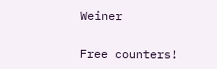Weiner

Free counters!